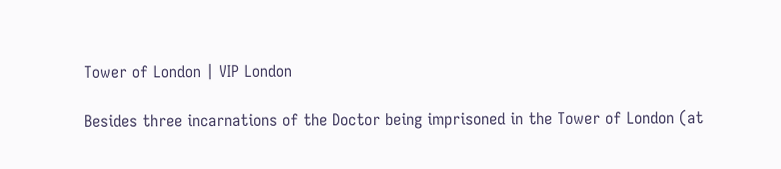Tower of London | VIP London

Besides three incarnations of the Doctor being imprisoned in the Tower of London (at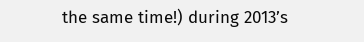the same time!) during 2013’s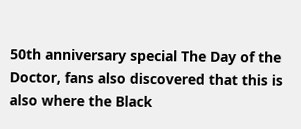50th anniversary special The Day of the Doctor, fans also discovered that this is also where the Black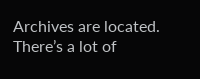Archives are located. There’s a lot of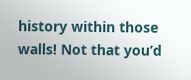history within those walls! Not that you’d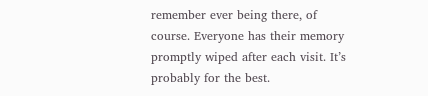remember ever being there, of course. Everyone has their memory promptly wiped after each visit. It’s probably for the best.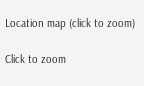Location map (click to zoom)

Click to zoom